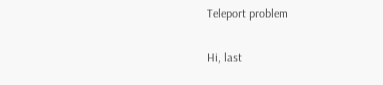Teleport problem

Hi, last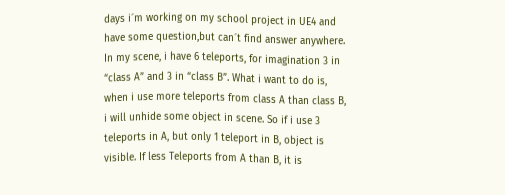days i´m working on my school project in UE4 and have some question,but can´t find answer anywhere. In my scene, i have 6 teleports, for imagination 3 in “class A” and 3 in “class B”. What i want to do is, when i use more teleports from class A than class B, i will unhide some object in scene. So if i use 3 teleports in A, but only 1 teleport in B, object is visible. If less Teleports from A than B, it is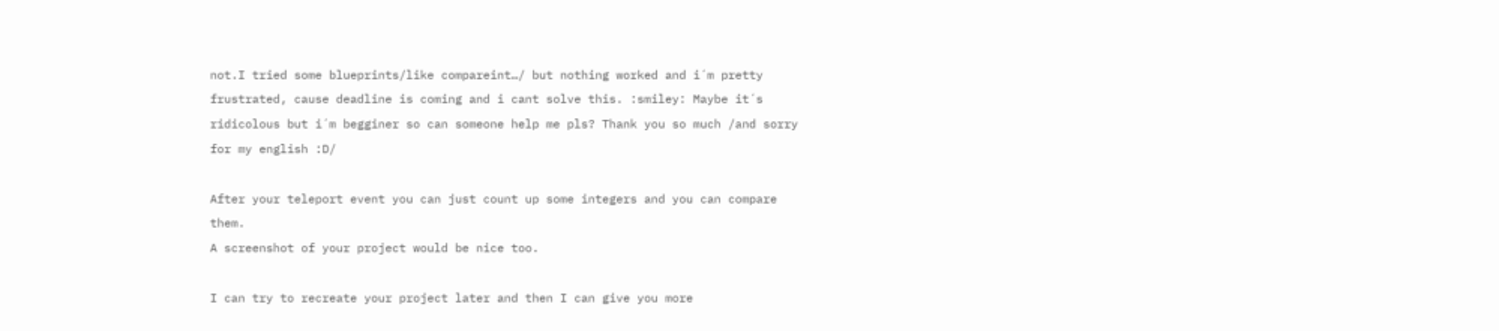not.I tried some blueprints/like compareint…/ but nothing worked and i´m pretty frustrated, cause deadline is coming and i cant solve this. :smiley: Maybe it´s ridicolous but i´m begginer so can someone help me pls? Thank you so much /and sorry for my english :D/

After your teleport event you can just count up some integers and you can compare them.
A screenshot of your project would be nice too.

I can try to recreate your project later and then I can give you more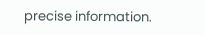precise information.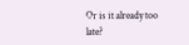Or is it already too late?